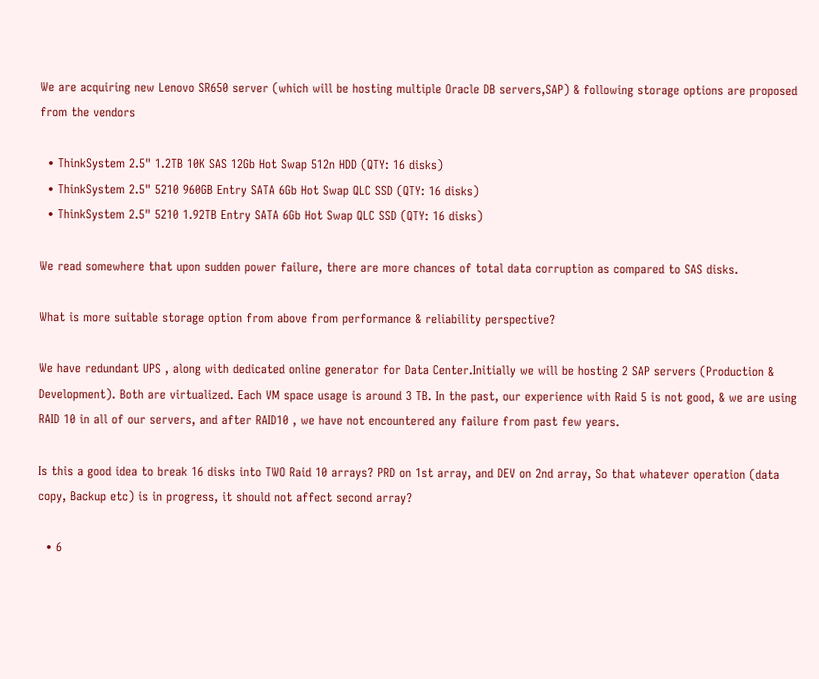We are acquiring new Lenovo SR650 server (which will be hosting multiple Oracle DB servers,SAP) & following storage options are proposed from the vendors

  • ThinkSystem 2.5" 1.2TB 10K SAS 12Gb Hot Swap 512n HDD (QTY: 16 disks)
  • ThinkSystem 2.5" 5210 960GB Entry SATA 6Gb Hot Swap QLC SSD (QTY: 16 disks)
  • ThinkSystem 2.5" 5210 1.92TB Entry SATA 6Gb Hot Swap QLC SSD (QTY: 16 disks)

We read somewhere that upon sudden power failure, there are more chances of total data corruption as compared to SAS disks.

What is more suitable storage option from above from performance & reliability perspective?

We have redundant UPS , along with dedicated online generator for Data Center.Initially we will be hosting 2 SAP servers (Production & Development). Both are virtualized. Each VM space usage is around 3 TB. In the past, our experience with Raid 5 is not good, & we are using RAID 10 in all of our servers, and after RAID10 , we have not encountered any failure from past few years.

Is this a good idea to break 16 disks into TWO Raid 10 arrays? PRD on 1st array, and DEV on 2nd array, So that whatever operation (data copy, Backup etc) is in progress, it should not affect second array?

  • 6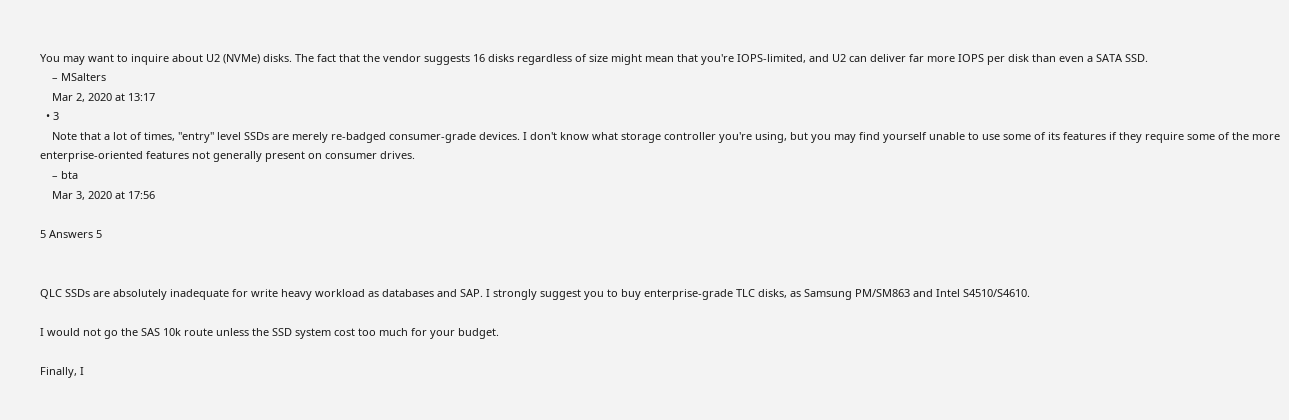You may want to inquire about U2 (NVMe) disks. The fact that the vendor suggests 16 disks regardless of size might mean that you're IOPS-limited, and U2 can deliver far more IOPS per disk than even a SATA SSD.
    – MSalters
    Mar 2, 2020 at 13:17
  • 3
    Note that a lot of times, "entry" level SSDs are merely re-badged consumer-grade devices. I don't know what storage controller you're using, but you may find yourself unable to use some of its features if they require some of the more enterprise-oriented features not generally present on consumer drives.
    – bta
    Mar 3, 2020 at 17:56

5 Answers 5


QLC SSDs are absolutely inadequate for write heavy workload as databases and SAP. I strongly suggest you to buy enterprise-grade TLC disks, as Samsung PM/SM863 and Intel S4510/S4610.

I would not go the SAS 10k route unless the SSD system cost too much for your budget.

Finally, I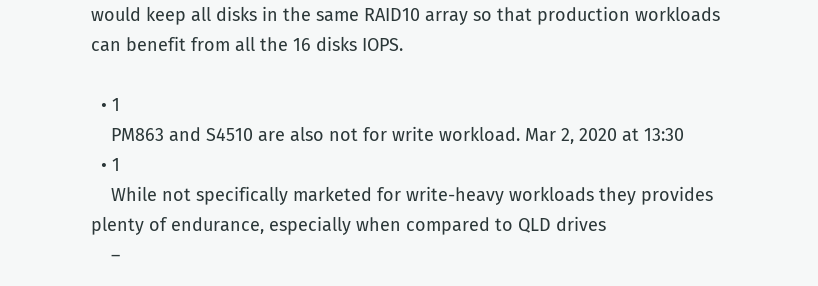would keep all disks in the same RAID10 array so that production workloads can benefit from all the 16 disks IOPS.

  • 1
    PM863 and S4510 are also not for write workload. Mar 2, 2020 at 13:30
  • 1
    While not specifically marketed for write-heavy workloads they provides plenty of endurance, especially when compared to QLD drives
    –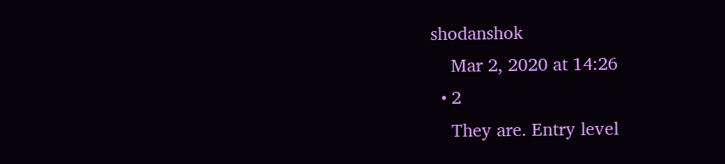shodanshok
    Mar 2, 2020 at 14:26
  • 2
    They are. Entry level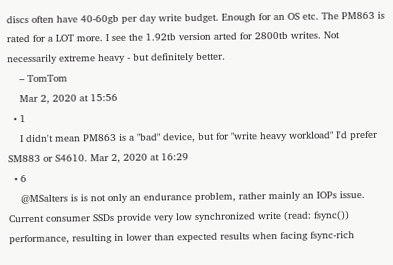discs often have 40-60gb per day write budget. Enough for an OS etc. The PM863 is rated for a LOT more. I see the 1.92tb version arted for 2800tb writes. Not necessarily extreme heavy - but definitely better.
    – TomTom
    Mar 2, 2020 at 15:56
  • 1
    I didn't mean PM863 is a "bad" device, but for "write heavy workload" I'd prefer SM883 or S4610. Mar 2, 2020 at 16:29
  • 6
    @MSalters is is not only an endurance problem, rather mainly an IOPs issue. Current consumer SSDs provide very low synchronized write (read: fsync()) performance, resulting in lower than expected results when facing fsync-rich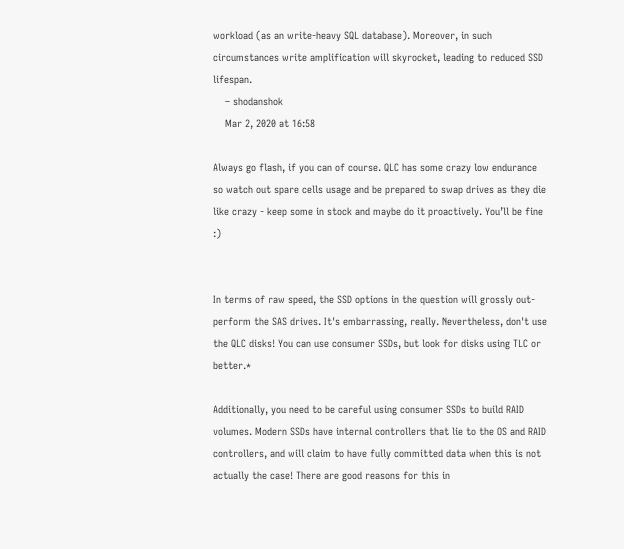workload (as an write-heavy SQL database). Moreover, in such circumstances write amplification will skyrocket, leading to reduced SSD lifespan.
    – shodanshok
    Mar 2, 2020 at 16:58

Always go flash, if you can of course. QLC has some crazy low endurance so watch out spare cells usage and be prepared to swap drives as they die like crazy - keep some in stock and maybe do it proactively. You’ll be fine :)


In terms of raw speed, the SSD options in the question will grossly out-perform the SAS drives. It's embarrassing, really. Nevertheless, don't use the QLC disks! You can use consumer SSDs, but look for disks using TLC or better.*

Additionally, you need to be careful using consumer SSDs to build RAID volumes. Modern SSDs have internal controllers that lie to the OS and RAID controllers, and will claim to have fully committed data when this is not actually the case! There are good reasons for this in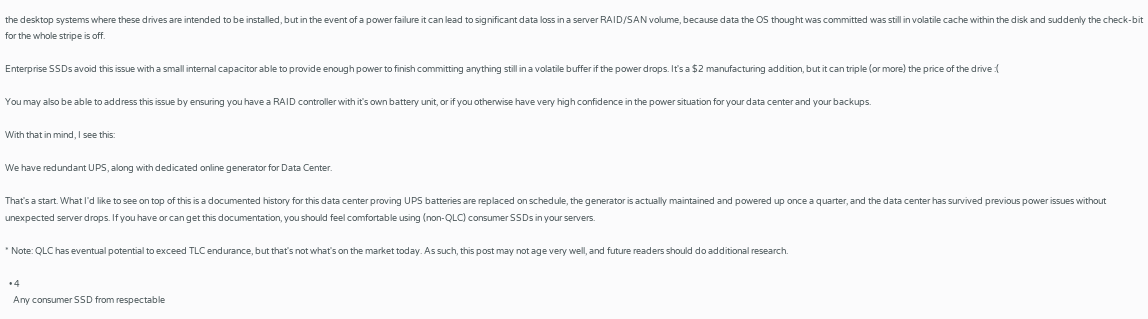the desktop systems where these drives are intended to be installed, but in the event of a power failure it can lead to significant data loss in a server RAID/SAN volume, because data the OS thought was committed was still in volatile cache within the disk and suddenly the check-bit for the whole stripe is off.

Enterprise SSDs avoid this issue with a small internal capacitor able to provide enough power to finish committing anything still in a volatile buffer if the power drops. It's a $2 manufacturing addition, but it can triple (or more) the price of the drive :(

You may also be able to address this issue by ensuring you have a RAID controller with it's own battery unit, or if you otherwise have very high confidence in the power situation for your data center and your backups.

With that in mind, I see this:

We have redundant UPS, along with dedicated online generator for Data Center.

That's a start. What I'd like to see on top of this is a documented history for this data center proving UPS batteries are replaced on schedule, the generator is actually maintained and powered up once a quarter, and the data center has survived previous power issues without unexpected server drops. If you have or can get this documentation, you should feel comfortable using (non-QLC) consumer SSDs in your servers.

* Note: QLC has eventual potential to exceed TLC endurance, but that's not what's on the market today. As such, this post may not age very well, and future readers should do additional research.

  • 4
    Any consumer SSD from respectable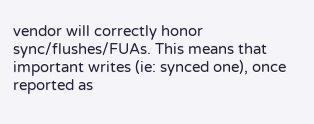vendor will correctly honor sync/flushes/FUAs. This means that important writes (ie: synced one), once reported as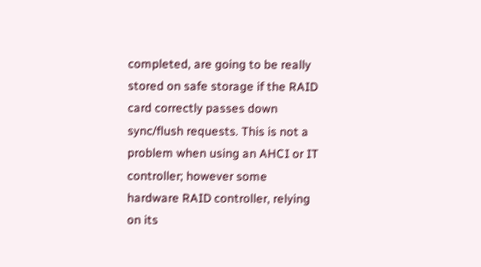completed, are going to be really stored on safe storage if the RAID card correctly passes down sync/flush requests. This is not a problem when using an AHCI or IT controller; however some hardware RAID controller, relying on its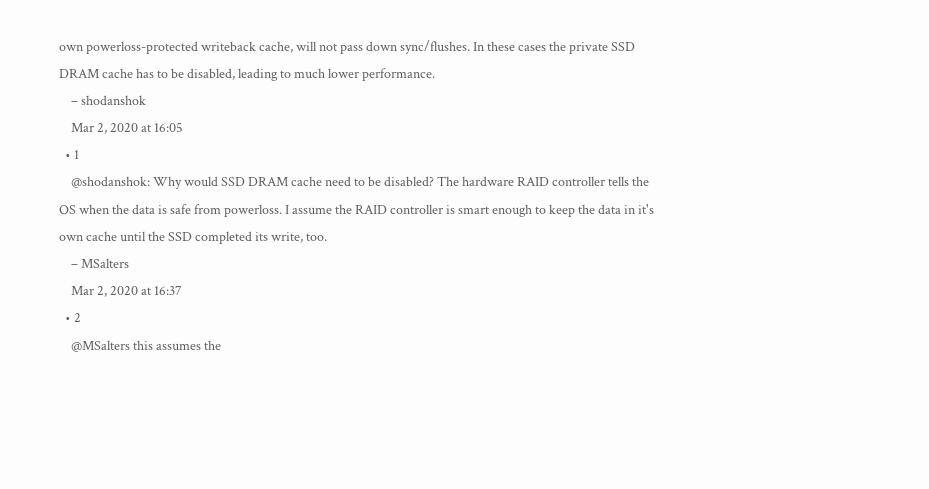own powerloss-protected writeback cache, will not pass down sync/flushes. In these cases the private SSD DRAM cache has to be disabled, leading to much lower performance.
    – shodanshok
    Mar 2, 2020 at 16:05
  • 1
    @shodanshok: Why would SSD DRAM cache need to be disabled? The hardware RAID controller tells the OS when the data is safe from powerloss. I assume the RAID controller is smart enough to keep the data in it's own cache until the SSD completed its write, too.
    – MSalters
    Mar 2, 2020 at 16:37
  • 2
    @MSalters this assumes the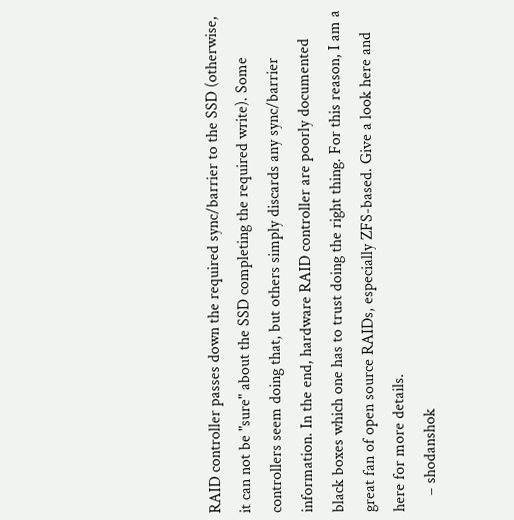RAID controller passes down the required sync/barrier to the SSD (otherwise, it can not be "sure" about the SSD completing the required write). Some controllers seem doing that, but others simply discards any sync/barrier information. In the end, hardware RAID controller are poorly documented black boxes which one has to trust doing the right thing. For this reason, I am a great fan of open source RAIDs, especially ZFS-based. Give a look here and here for more details.
    – shodanshok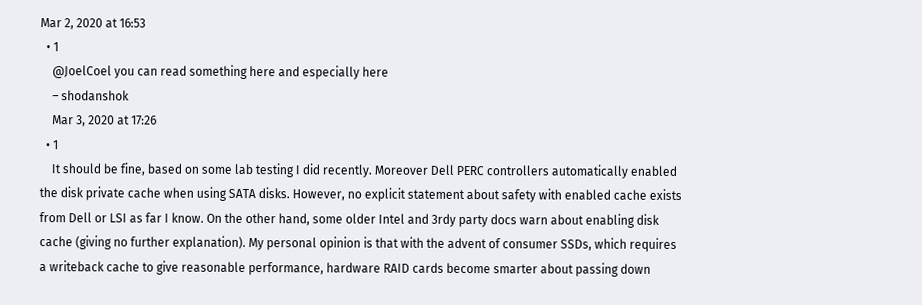Mar 2, 2020 at 16:53
  • 1
    @JoelCoel you can read something here and especially here
    – shodanshok
    Mar 3, 2020 at 17:26
  • 1
    It should be fine, based on some lab testing I did recently. Moreover Dell PERC controllers automatically enabled the disk private cache when using SATA disks. However, no explicit statement about safety with enabled cache exists from Dell or LSI as far I know. On the other hand, some older Intel and 3rdy party docs warn about enabling disk cache (giving no further explanation). My personal opinion is that with the advent of consumer SSDs, which requires a writeback cache to give reasonable performance, hardware RAID cards become smarter about passing down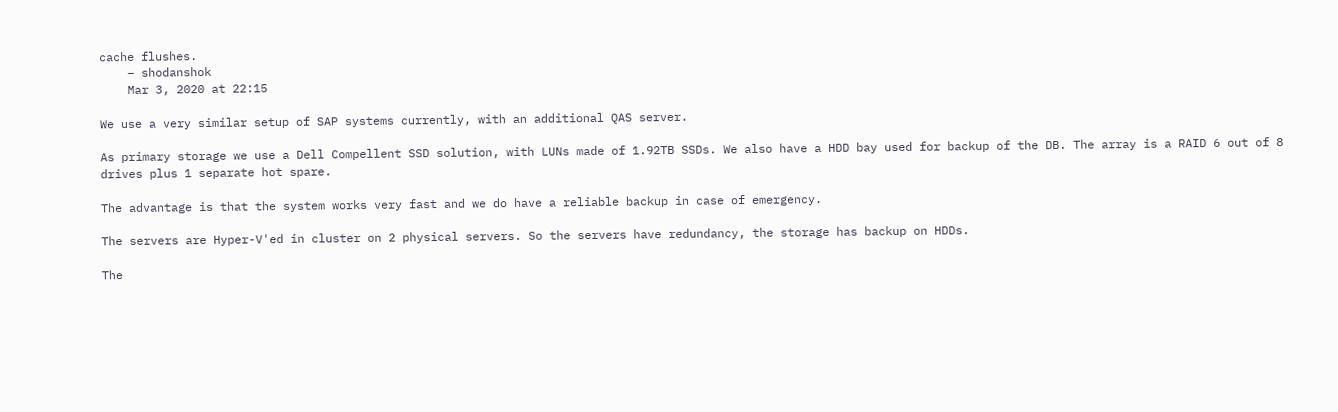cache flushes.
    – shodanshok
    Mar 3, 2020 at 22:15

We use a very similar setup of SAP systems currently, with an additional QAS server.

As primary storage we use a Dell Compellent SSD solution, with LUNs made of 1.92TB SSDs. We also have a HDD bay used for backup of the DB. The array is a RAID 6 out of 8 drives plus 1 separate hot spare.

The advantage is that the system works very fast and we do have a reliable backup in case of emergency.

The servers are Hyper-V'ed in cluster on 2 physical servers. So the servers have redundancy, the storage has backup on HDDs.

The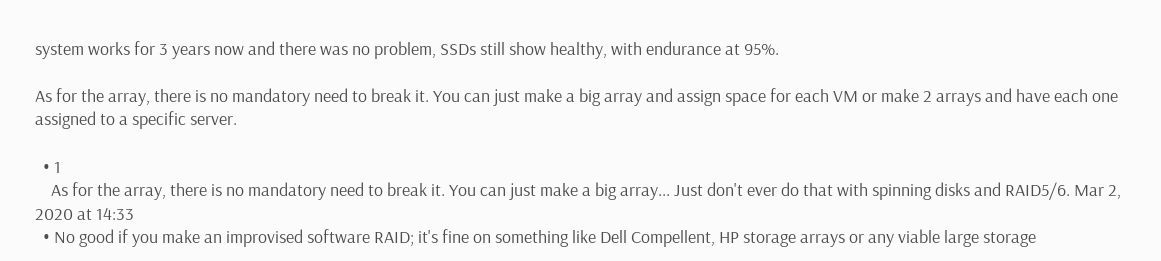system works for 3 years now and there was no problem, SSDs still show healthy, with endurance at 95%.

As for the array, there is no mandatory need to break it. You can just make a big array and assign space for each VM or make 2 arrays and have each one assigned to a specific server.

  • 1
    As for the array, there is no mandatory need to break it. You can just make a big array... Just don't ever do that with spinning disks and RAID5/6. Mar 2, 2020 at 14:33
  • No good if you make an improvised software RAID; it's fine on something like Dell Compellent, HP storage arrays or any viable large storage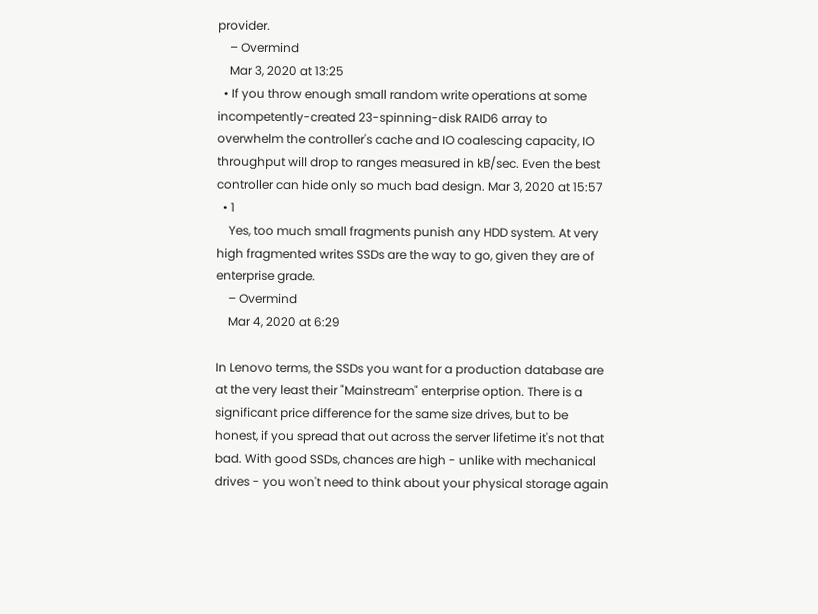provider.
    – Overmind
    Mar 3, 2020 at 13:25
  • If you throw enough small random write operations at some incompetently-created 23-spinning-disk RAID6 array to overwhelm the controller's cache and IO coalescing capacity, IO throughput will drop to ranges measured in kB/sec. Even the best controller can hide only so much bad design. Mar 3, 2020 at 15:57
  • 1
    Yes, too much small fragments punish any HDD system. At very high fragmented writes SSDs are the way to go, given they are of enterprise grade.
    – Overmind
    Mar 4, 2020 at 6:29

In Lenovo terms, the SSDs you want for a production database are at the very least their "Mainstream" enterprise option. There is a significant price difference for the same size drives, but to be honest, if you spread that out across the server lifetime it's not that bad. With good SSDs, chances are high - unlike with mechanical drives - you won't need to think about your physical storage again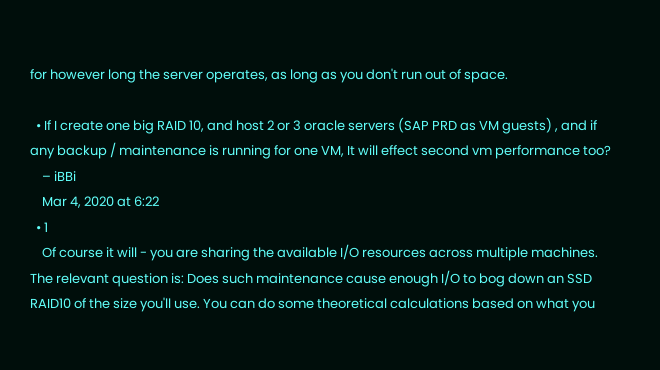for however long the server operates, as long as you don't run out of space.

  • If I create one big RAID 10, and host 2 or 3 oracle servers (SAP PRD as VM guests) , and if any backup / maintenance is running for one VM, It will effect second vm performance too?
    – iBBi
    Mar 4, 2020 at 6:22
  • 1
    Of course it will - you are sharing the available I/O resources across multiple machines. The relevant question is: Does such maintenance cause enough I/O to bog down an SSD RAID10 of the size you'll use. You can do some theoretical calculations based on what you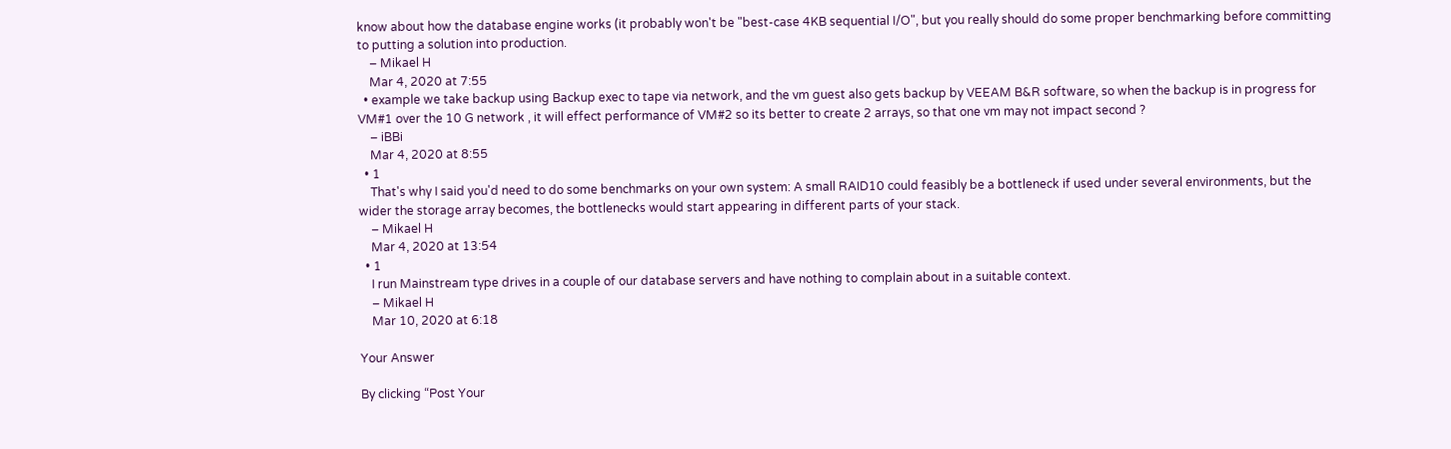know about how the database engine works (it probably won't be "best-case 4KB sequential I/O", but you really should do some proper benchmarking before committing to putting a solution into production.
    – Mikael H
    Mar 4, 2020 at 7:55
  • example we take backup using Backup exec to tape via network, and the vm guest also gets backup by VEEAM B&R software, so when the backup is in progress for VM#1 over the 10 G network , it will effect performance of VM#2 so its better to create 2 arrays, so that one vm may not impact second ?
    – iBBi
    Mar 4, 2020 at 8:55
  • 1
    That's why I said you'd need to do some benchmarks on your own system: A small RAID10 could feasibly be a bottleneck if used under several environments, but the wider the storage array becomes, the bottlenecks would start appearing in different parts of your stack.
    – Mikael H
    Mar 4, 2020 at 13:54
  • 1
    I run Mainstream type drives in a couple of our database servers and have nothing to complain about in a suitable context.
    – Mikael H
    Mar 10, 2020 at 6:18

Your Answer

By clicking “Post Your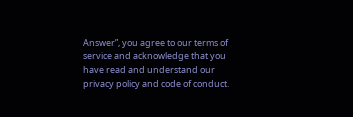Answer”, you agree to our terms of service and acknowledge that you have read and understand our privacy policy and code of conduct.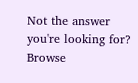Not the answer you're looking for? Browse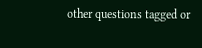other questions tagged or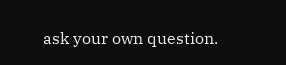ask your own question.